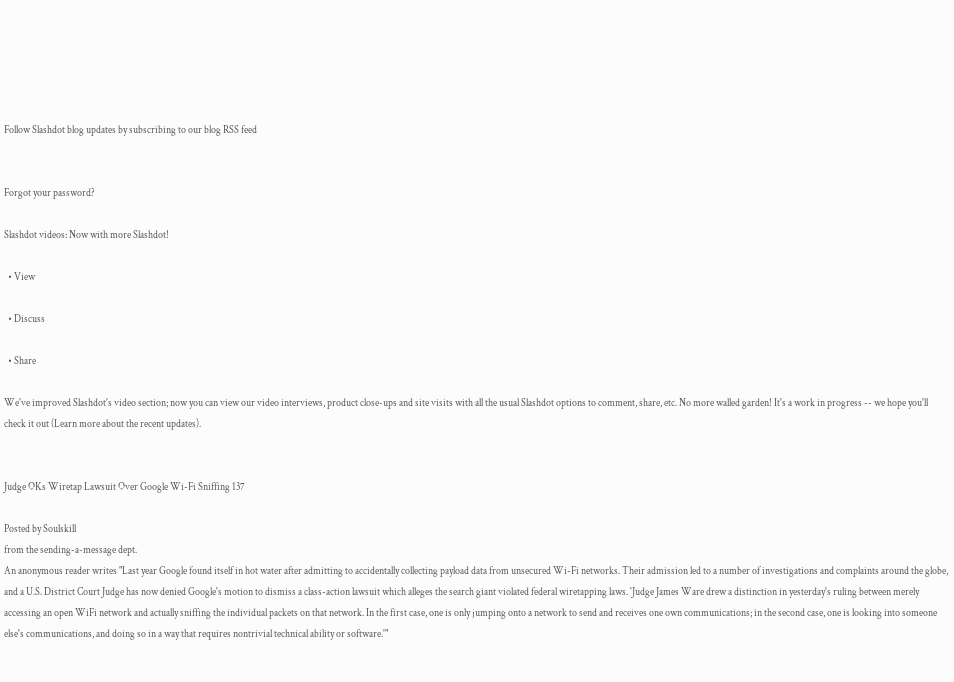Follow Slashdot blog updates by subscribing to our blog RSS feed


Forgot your password?

Slashdot videos: Now with more Slashdot!

  • View

  • Discuss

  • Share

We've improved Slashdot's video section; now you can view our video interviews, product close-ups and site visits with all the usual Slashdot options to comment, share, etc. No more walled garden! It's a work in progress -- we hope you'll check it out (Learn more about the recent updates).


Judge OKs Wiretap Lawsuit Over Google Wi-Fi Sniffing 137

Posted by Soulskill
from the sending-a-message dept.
An anonymous reader writes "Last year Google found itself in hot water after admitting to accidentally collecting payload data from unsecured Wi-Fi networks. Their admission led to a number of investigations and complaints around the globe, and a U.S. District Court Judge has now denied Google's motion to dismiss a class-action lawsuit which alleges the search giant violated federal wiretapping laws. 'Judge James Ware drew a distinction in yesterday's ruling between merely accessing an open WiFi network and actually sniffing the individual packets on that network. In the first case, one is only jumping onto a network to send and receives one own communications; in the second case, one is looking into someone else's communications, and doing so in a way that requires nontrivial technical ability or software.'"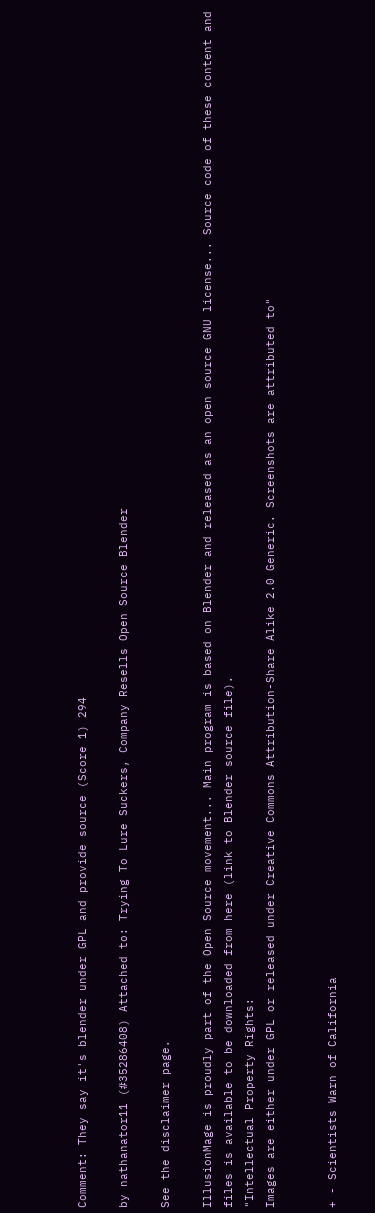Comment: They say it's blender under GPL and provide source (Score 1) 294

by nathanator11 (#35286408) Attached to: Trying To Lure Suckers, Company Resells Open Source Blender

See the disclaimer page.

IllusionMage is proudly part of the Open Source movement... Main program is based on Blender and released as an open source GNU license... Source code of these content and files is available to be downloaded from here (link to Blender source file).
"Intellectual Property Rights:
Images are either under GPL or released under Creative Commons Attribution-Share Alike 2.0 Generic. Screenshots are attributed to"


+ - Scientists Warn of California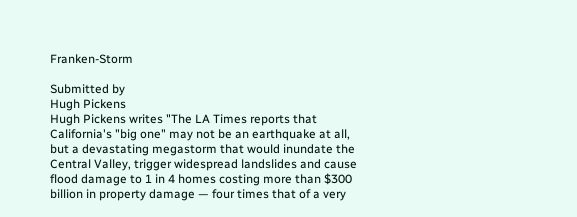Franken-Storm

Submitted by
Hugh Pickens
Hugh Pickens writes "The LA Times reports that California's "big one" may not be an earthquake at all, but a devastating megastorm that would inundate the Central Valley, trigger widespread landslides and cause flood damage to 1 in 4 homes costing more than $300 billion in property damage — four times that of a very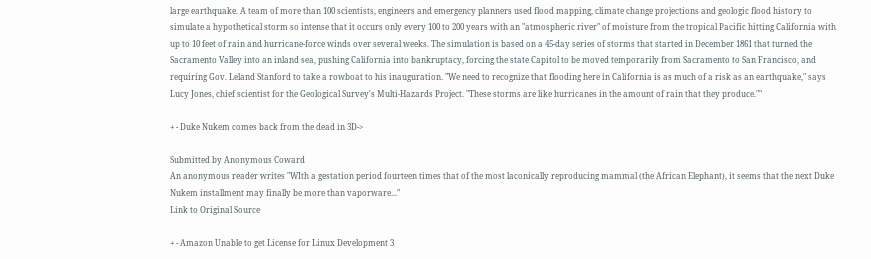large earthquake. A team of more than 100 scientists, engineers and emergency planners used flood mapping, climate change projections and geologic flood history to simulate a hypothetical storm so intense that it occurs only every 100 to 200 years with an "atmospheric river" of moisture from the tropical Pacific hitting California with up to 10 feet of rain and hurricane-force winds over several weeks. The simulation is based on a 45-day series of storms that started in December 1861 that turned the Sacramento Valley into an inland sea, pushing California into bankruptacy, forcing the state Capitol to be moved temporarily from Sacramento to San Francisco, and requiring Gov. Leland Stanford to take a rowboat to his inauguration. "We need to recognize that flooding here in California is as much of a risk as an earthquake," says Lucy Jones, chief scientist for the Geological Survey's Multi-Hazards Project. "These storms are like hurricanes in the amount of rain that they produce.""

+ - Duke Nukem comes back from the dead in 3D->

Submitted by Anonymous Coward
An anonymous reader writes "WIth a gestation period fourteen times that of the most laconically reproducing mammal (the African Elephant), it seems that the next Duke Nukem installment may finally be more than vaporware..."
Link to Original Source

+ - Amazon Unable to get License for Linux Development 3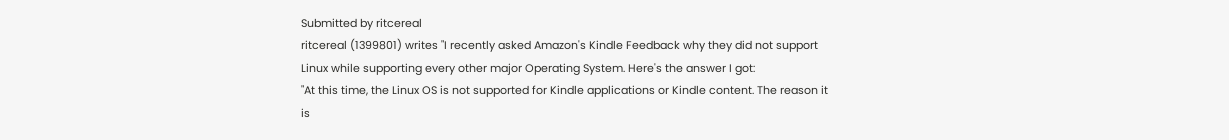Submitted by ritcereal
ritcereal (1399801) writes "I recently asked Amazon's Kindle Feedback why they did not support Linux while supporting every other major Operating System. Here's the answer I got:
"At this time, the Linux OS is not supported for Kindle applications or Kindle content. The reason it is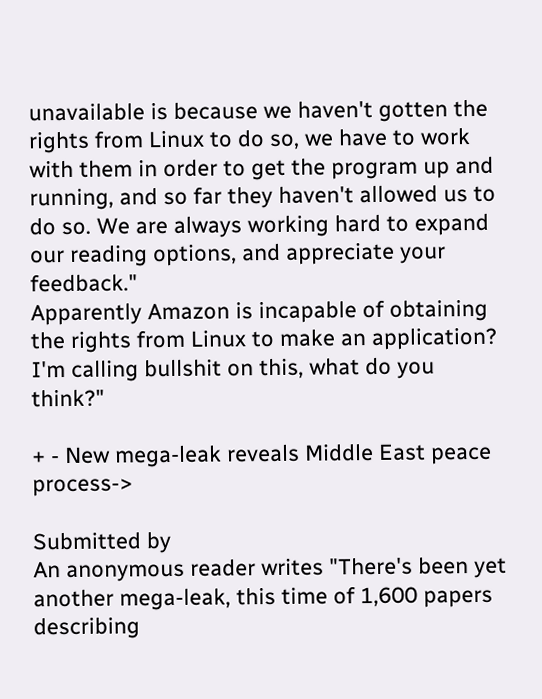unavailable is because we haven't gotten the rights from Linux to do so, we have to work with them in order to get the program up and running, and so far they haven't allowed us to do so. We are always working hard to expand our reading options, and appreciate your feedback."
Apparently Amazon is incapable of obtaining the rights from Linux to make an application? I'm calling bullshit on this, what do you think?"

+ - New mega-leak reveals Middle East peace process->

Submitted by
An anonymous reader writes "There's been yet another mega-leak, this time of 1,600 papers describing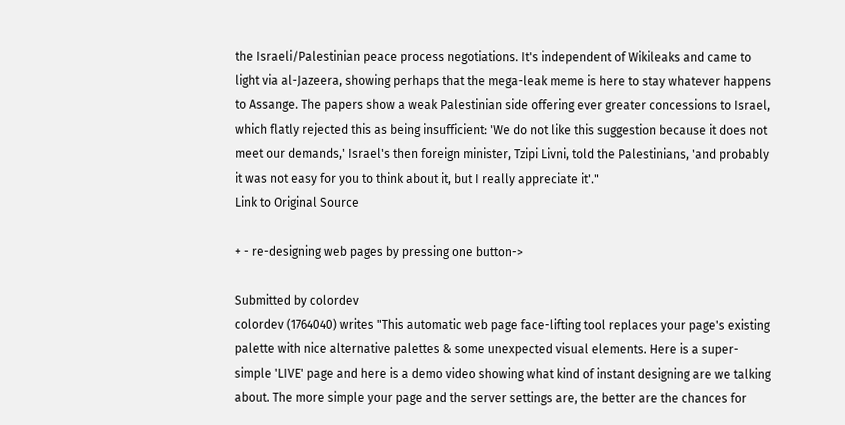the Israeli/Palestinian peace process negotiations. It's independent of Wikileaks and came to light via al-Jazeera, showing perhaps that the mega-leak meme is here to stay whatever happens to Assange. The papers show a weak Palestinian side offering ever greater concessions to Israel, which flatly rejected this as being insufficient: 'We do not like this suggestion because it does not meet our demands,' Israel's then foreign minister, Tzipi Livni, told the Palestinians, 'and probably it was not easy for you to think about it, but I really appreciate it'."
Link to Original Source

+ - re-designing web pages by pressing one button->

Submitted by colordev
colordev (1764040) writes "This automatic web page face-lifting tool replaces your page's existing palette with nice alternative palettes & some unexpected visual elements. Here is a super-simple 'LIVE' page and here is a demo video showing what kind of instant designing are we talking about. The more simple your page and the server settings are, the better are the chances for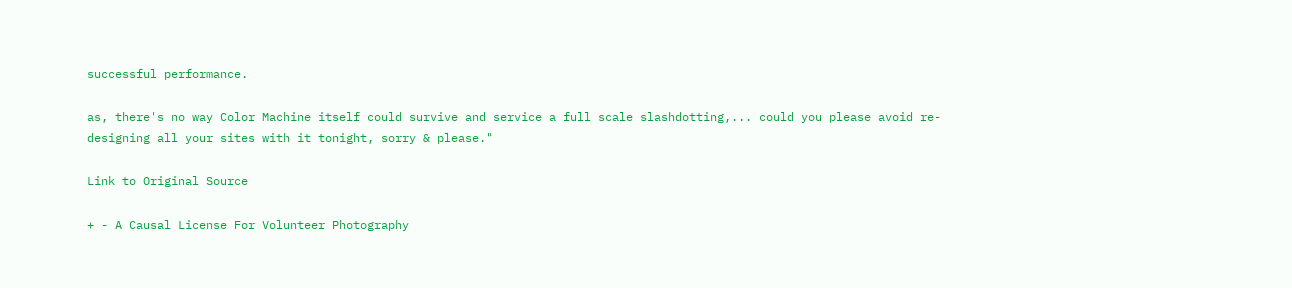successful performance.

as, there's no way Color Machine itself could survive and service a full scale slashdotting,... could you please avoid re-designing all your sites with it tonight, sorry & please."

Link to Original Source

+ - A Causal License For Volunteer Photography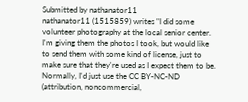Submitted by nathanator11
nathanator11 (1515859) writes "I did some volunteer photography at the local senior center. I'm giving them the photos I took, but would like to send them with some kind of license, just to make sure that they're used as I expect them to be. Normally, I'd just use the CC BY-NC-ND (attribution, noncommercial,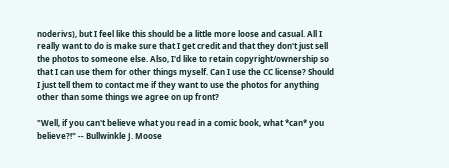noderivs), but I feel like this should be a little more loose and casual. All I really want to do is make sure that I get credit and that they don't just sell the photos to someone else. Also, I'd like to retain copyright/ownership so that I can use them for other things myself. Can I use the CC license? Should I just tell them to contact me if they want to use the photos for anything other than some things we agree on up front?

"Well, if you can't believe what you read in a comic book, what *can* you believe?!" -- Bullwinkle J. Moose